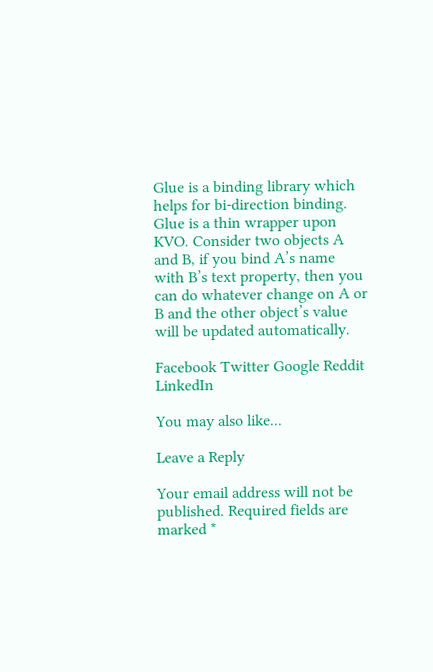Glue is a binding library which helps for bi-direction binding. Glue is a thin wrapper upon KVO. Consider two objects A and B, if you bind A’s name with B’s text property, then you can do whatever change on A or B and the other object’s value will be updated automatically.

Facebook Twitter Google Reddit LinkedIn

You may also like...

Leave a Reply

Your email address will not be published. Required fields are marked *